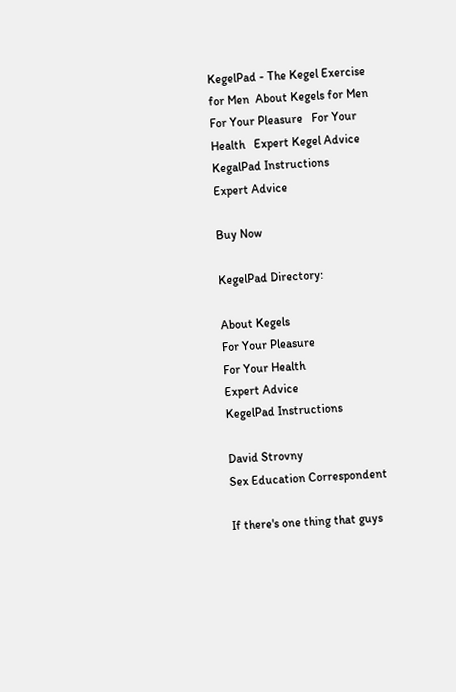KegelPad - The Kegel Exercise for Men  About Kegels for Men
For Your Pleasure   For Your Health   Expert Kegel Advice   KegalPad Instructions
Expert Advice

Buy Now

KegelPad Directory:

About Kegels
For Your Pleasure
For Your Health
Expert Advice
KegelPad Instructions

David Strovny
Sex Education Correspondent

If there's one thing that guys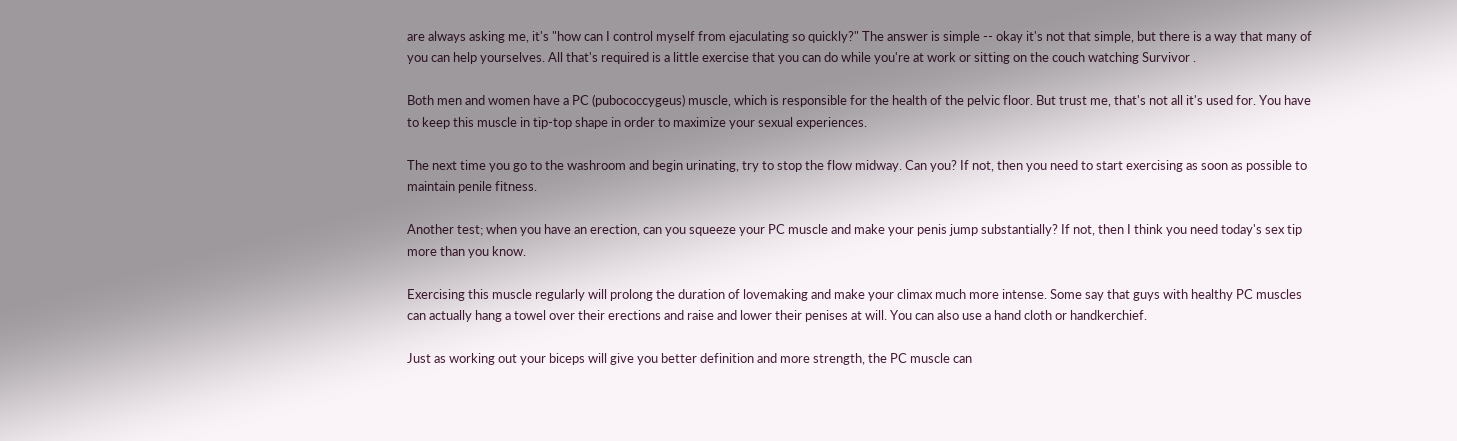are always asking me, it's "how can I control myself from ejaculating so quickly?" The answer is simple -- okay it's not that simple, but there is a way that many of you can help yourselves. All that's required is a little exercise that you can do while you're at work or sitting on the couch watching Survivor .

Both men and women have a PC (pubococcygeus) muscle, which is responsible for the health of the pelvic floor. But trust me, that's not all it's used for. You have to keep this muscle in tip-top shape in order to maximize your sexual experiences.

The next time you go to the washroom and begin urinating, try to stop the flow midway. Can you? If not, then you need to start exercising as soon as possible to maintain penile fitness.

Another test; when you have an erection, can you squeeze your PC muscle and make your penis jump substantially? If not, then I think you need today's sex tip more than you know.

Exercising this muscle regularly will prolong the duration of lovemaking and make your climax much more intense. Some say that guys with healthy PC muscles can actually hang a towel over their erections and raise and lower their penises at will. You can also use a hand cloth or handkerchief.

Just as working out your biceps will give you better definition and more strength, the PC muscle can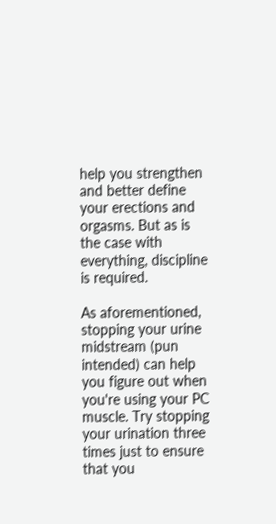help you strengthen and better define your erections and orgasms. But as is the case with everything, discipline is required.

As aforementioned, stopping your urine midstream (pun intended) can help you figure out when you're using your PC muscle. Try stopping your urination three times just to ensure that you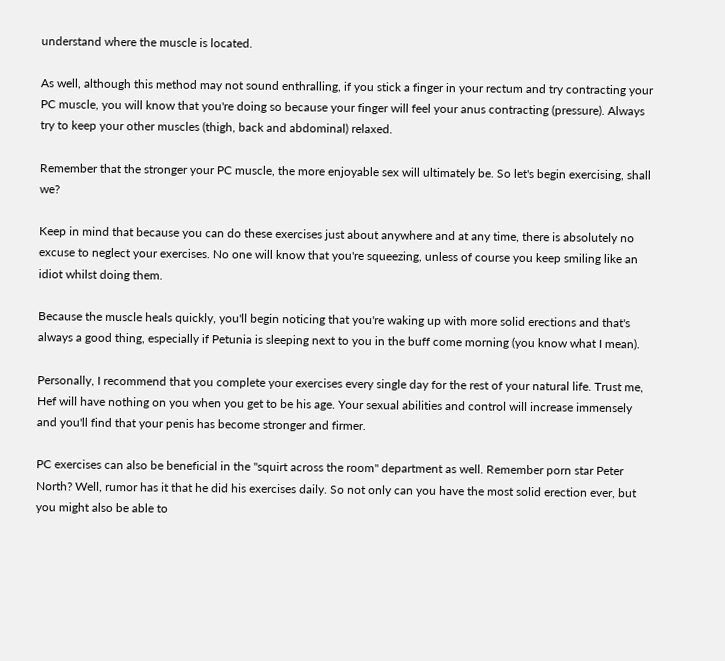understand where the muscle is located.

As well, although this method may not sound enthralling, if you stick a finger in your rectum and try contracting your PC muscle, you will know that you're doing so because your finger will feel your anus contracting (pressure). Always try to keep your other muscles (thigh, back and abdominal) relaxed.

Remember that the stronger your PC muscle, the more enjoyable sex will ultimately be. So let's begin exercising, shall we?

Keep in mind that because you can do these exercises just about anywhere and at any time, there is absolutely no excuse to neglect your exercises. No one will know that you're squeezing, unless of course you keep smiling like an idiot whilst doing them.

Because the muscle heals quickly, you'll begin noticing that you're waking up with more solid erections and that's always a good thing, especially if Petunia is sleeping next to you in the buff come morning (you know what I mean).

Personally, I recommend that you complete your exercises every single day for the rest of your natural life. Trust me, Hef will have nothing on you when you get to be his age. Your sexual abilities and control will increase immensely and you'll find that your penis has become stronger and firmer.

PC exercises can also be beneficial in the "squirt across the room" department as well. Remember porn star Peter North? Well, rumor has it that he did his exercises daily. So not only can you have the most solid erection ever, but you might also be able to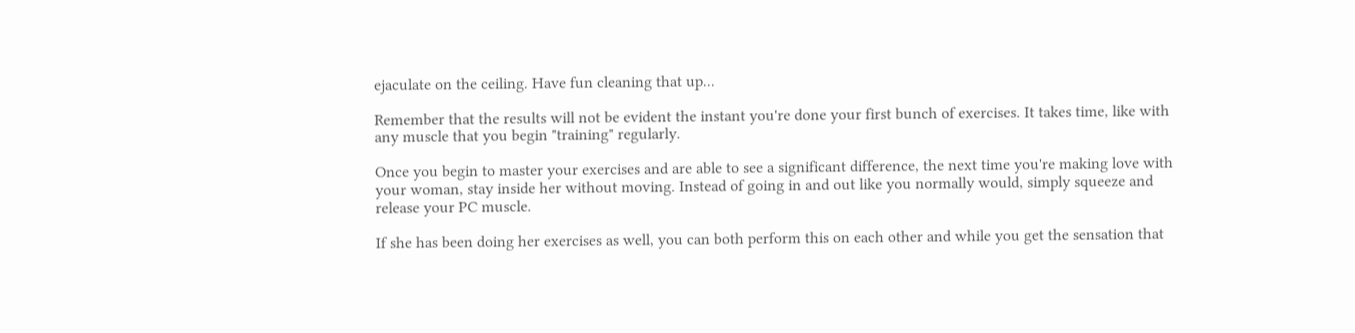ejaculate on the ceiling. Have fun cleaning that up...

Remember that the results will not be evident the instant you're done your first bunch of exercises. It takes time, like with any muscle that you begin "training" regularly.

Once you begin to master your exercises and are able to see a significant difference, the next time you're making love with your woman, stay inside her without moving. Instead of going in and out like you normally would, simply squeeze and release your PC muscle.

If she has been doing her exercises as well, you can both perform this on each other and while you get the sensation that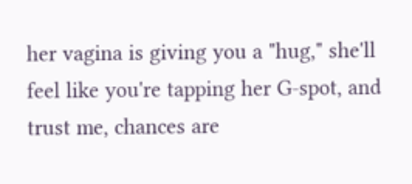her vagina is giving you a "hug," she'll feel like you're tapping her G-spot, and trust me, chances are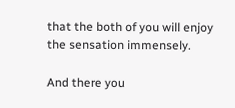that the both of you will enjoy the sensation immensely.

And there you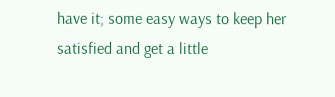have it; some easy ways to keep her satisfied and get a little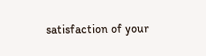satisfaction of your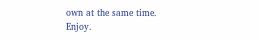own at the same time. Enjoy.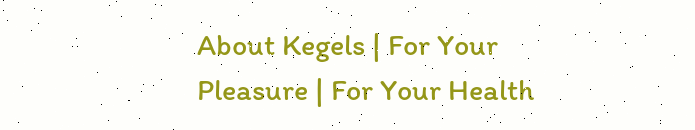About Kegels | For Your Pleasure | For Your Health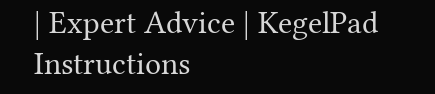| Expert Advice | KegelPad Instructions